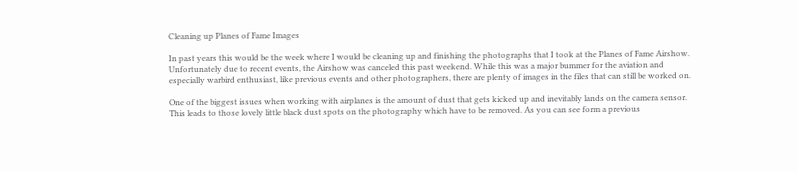Cleaning up Planes of Fame Images

In past years this would be the week where I would be cleaning up and finishing the photographs that I took at the Planes of Fame Airshow. Unfortunately due to recent events, the Airshow was canceled this past weekend. While this was a major bummer for the aviation and especially warbird enthusiast, like previous events and other photographers, there are plenty of images in the files that can still be worked on.

One of the biggest issues when working with airplanes is the amount of dust that gets kicked up and inevitably lands on the camera sensor. This leads to those lovely little black dust spots on the photography which have to be removed. As you can see form a previous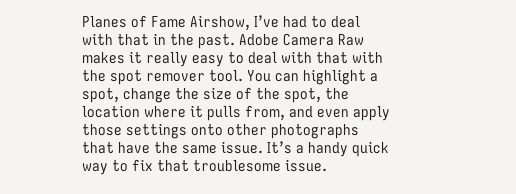Planes of Fame Airshow, I’ve had to deal with that in the past. Adobe Camera Raw makes it really easy to deal with that with the spot remover tool. You can highlight a spot, change the size of the spot, the location where it pulls from, and even apply those settings onto other photographs that have the same issue. It’s a handy quick way to fix that troublesome issue.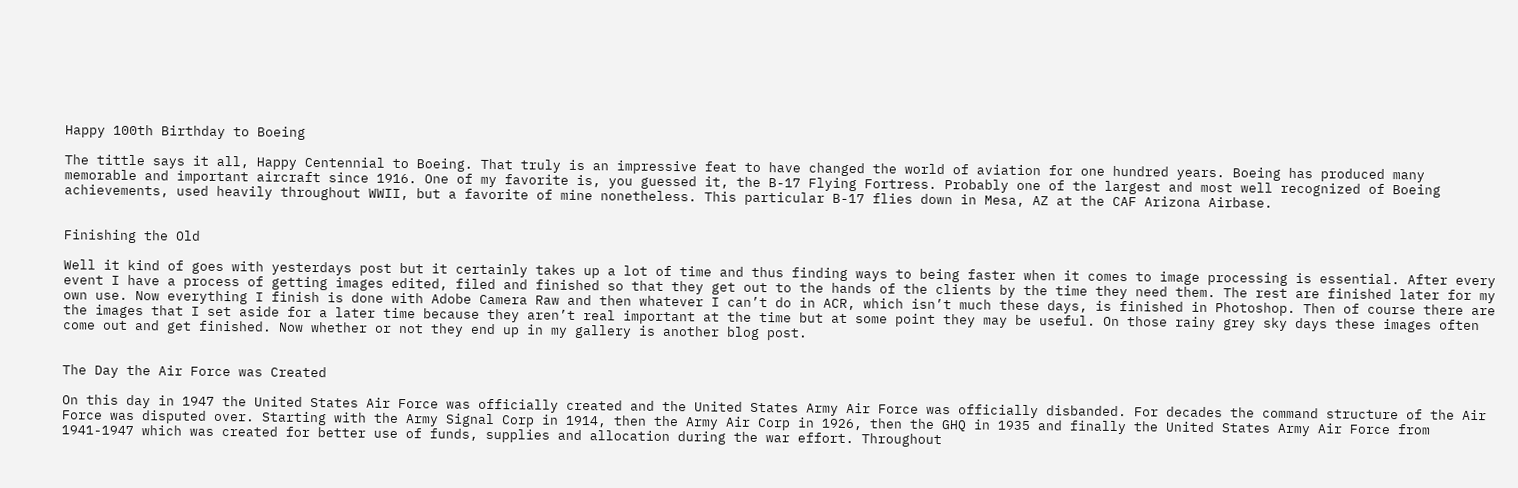Happy 100th Birthday to Boeing

The tittle says it all, Happy Centennial to Boeing. That truly is an impressive feat to have changed the world of aviation for one hundred years. Boeing has produced many memorable and important aircraft since 1916. One of my favorite is, you guessed it, the B-17 Flying Fortress. Probably one of the largest and most well recognized of Boeing achievements, used heavily throughout WWII, but a favorite of mine nonetheless. This particular B-17 flies down in Mesa, AZ at the CAF Arizona Airbase.


Finishing the Old

Well it kind of goes with yesterdays post but it certainly takes up a lot of time and thus finding ways to being faster when it comes to image processing is essential. After every event I have a process of getting images edited, filed and finished so that they get out to the hands of the clients by the time they need them. The rest are finished later for my own use. Now everything I finish is done with Adobe Camera Raw and then whatever I can’t do in ACR, which isn’t much these days, is finished in Photoshop. Then of course there are the images that I set aside for a later time because they aren’t real important at the time but at some point they may be useful. On those rainy grey sky days these images often come out and get finished. Now whether or not they end up in my gallery is another blog post.


The Day the Air Force was Created

On this day in 1947 the United States Air Force was officially created and the United States Army Air Force was officially disbanded. For decades the command structure of the Air Force was disputed over. Starting with the Army Signal Corp in 1914, then the Army Air Corp in 1926, then the GHQ in 1935 and finally the United States Army Air Force from 1941-1947 which was created for better use of funds, supplies and allocation during the war effort. Throughout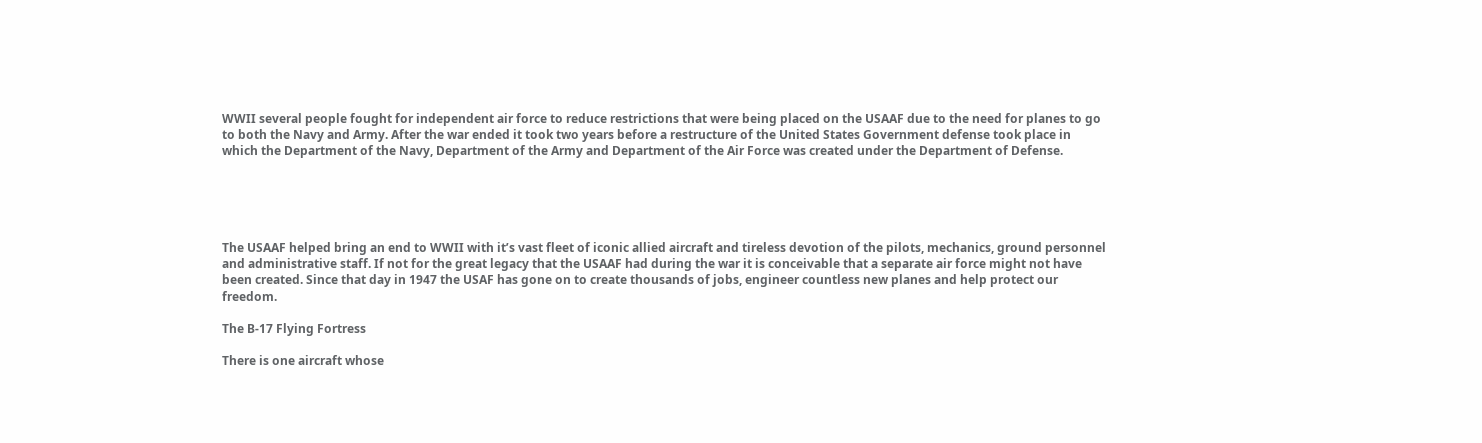WWII several people fought for independent air force to reduce restrictions that were being placed on the USAAF due to the need for planes to go to both the Navy and Army. After the war ended it took two years before a restructure of the United States Government defense took place in which the Department of the Navy, Department of the Army and Department of the Air Force was created under the Department of Defense.





The USAAF helped bring an end to WWII with it’s vast fleet of iconic allied aircraft and tireless devotion of the pilots, mechanics, ground personnel and administrative staff. If not for the great legacy that the USAAF had during the war it is conceivable that a separate air force might not have been created. Since that day in 1947 the USAF has gone on to create thousands of jobs, engineer countless new planes and help protect our freedom.

The B-17 Flying Fortress

There is one aircraft whose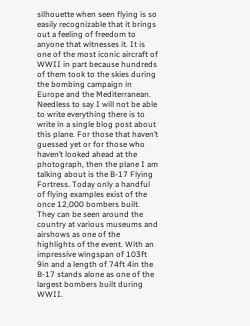silhouette when seen flying is so easily recognizable that it brings out a feeling of freedom to anyone that witnesses it. It is one of the most iconic aircraft of WWII in part because hundreds of them took to the skies during the bombing campaign in Europe and the Mediterranean. Needless to say I will not be able to write everything there is to write in a single blog post about this plane. For those that haven’t guessed yet or for those who haven’t looked ahead at the photograph, then the plane I am talking about is the B-17 Flying Fortress. Today only a handful of flying examples exist of the once 12,000 bombers built. They can be seen around the country at various museums and airshows as one of the highlights of the event. With an impressive wingspan of 103ft 9in and a length of 74ft 4in the B-17 stands alone as one of the largest bombers built during WWII.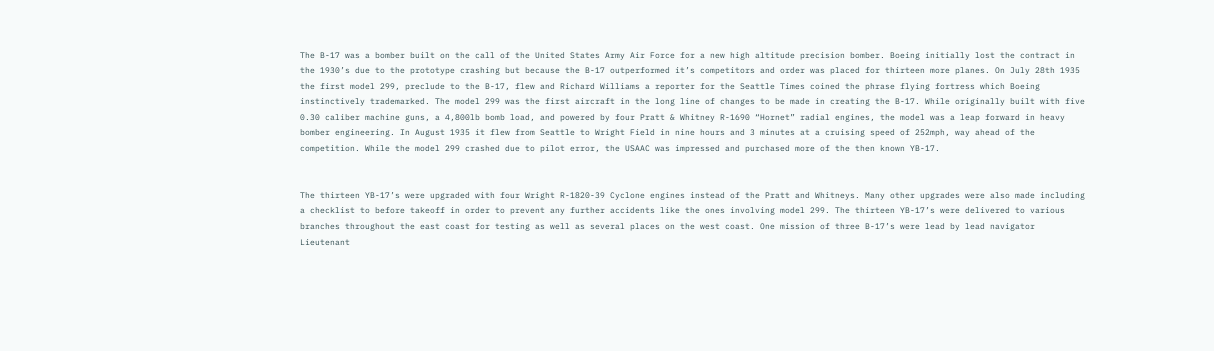The B-17 was a bomber built on the call of the United States Army Air Force for a new high altitude precision bomber. Boeing initially lost the contract in the 1930’s due to the prototype crashing but because the B-17 outperformed it’s competitors and order was placed for thirteen more planes. On July 28th 1935 the first model 299, preclude to the B-17, flew and Richard Williams a reporter for the Seattle Times coined the phrase flying fortress which Boeing instinctively trademarked. The model 299 was the first aircraft in the long line of changes to be made in creating the B-17. While originally built with five 0.30 caliber machine guns, a 4,800lb bomb load, and powered by four Pratt & Whitney R-1690 “Hornet” radial engines, the model was a leap forward in heavy bomber engineering. In August 1935 it flew from Seattle to Wright Field in nine hours and 3 minutes at a cruising speed of 252mph, way ahead of the competition. While the model 299 crashed due to pilot error, the USAAC was impressed and purchased more of the then known YB-17.


The thirteen YB-17’s were upgraded with four Wright R-1820-39 Cyclone engines instead of the Pratt and Whitneys. Many other upgrades were also made including a checklist to before takeoff in order to prevent any further accidents like the ones involving model 299. The thirteen YB-17’s were delivered to various branches throughout the east coast for testing as well as several places on the west coast. One mission of three B-17’s were lead by lead navigator Lieutenant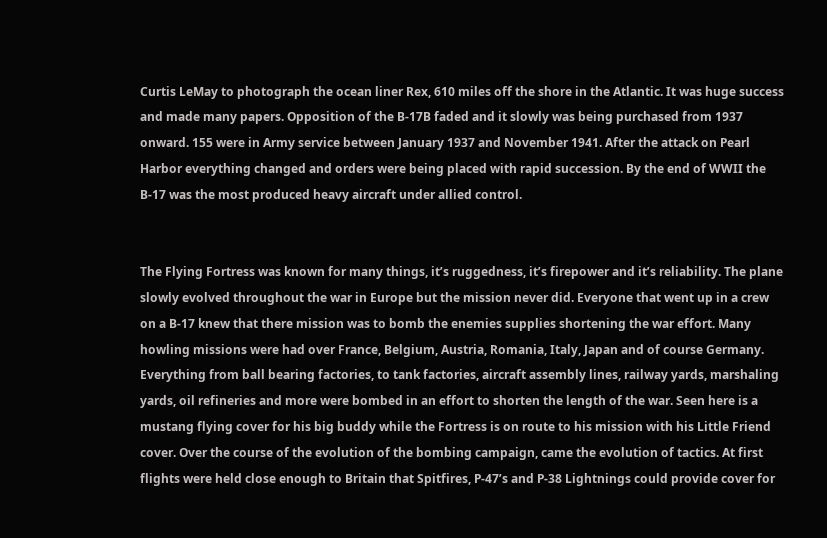Curtis LeMay to photograph the ocean liner Rex, 610 miles off the shore in the Atlantic. It was huge success and made many papers. Opposition of the B-17B faded and it slowly was being purchased from 1937 onward. 155 were in Army service between January 1937 and November 1941. After the attack on Pearl Harbor everything changed and orders were being placed with rapid succession. By the end of WWII the B-17 was the most produced heavy aircraft under allied control.


The Flying Fortress was known for many things, it’s ruggedness, it’s firepower and it’s reliability. The plane slowly evolved throughout the war in Europe but the mission never did. Everyone that went up in a crew on a B-17 knew that there mission was to bomb the enemies supplies shortening the war effort. Many howling missions were had over France, Belgium, Austria, Romania, Italy, Japan and of course Germany. Everything from ball bearing factories, to tank factories, aircraft assembly lines, railway yards, marshaling yards, oil refineries and more were bombed in an effort to shorten the length of the war. Seen here is a mustang flying cover for his big buddy while the Fortress is on route to his mission with his Little Friend cover. Over the course of the evolution of the bombing campaign, came the evolution of tactics. At first flights were held close enough to Britain that Spitfires, P-47’s and P-38 Lightnings could provide cover for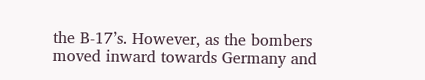the B-17’s. However, as the bombers moved inward towards Germany and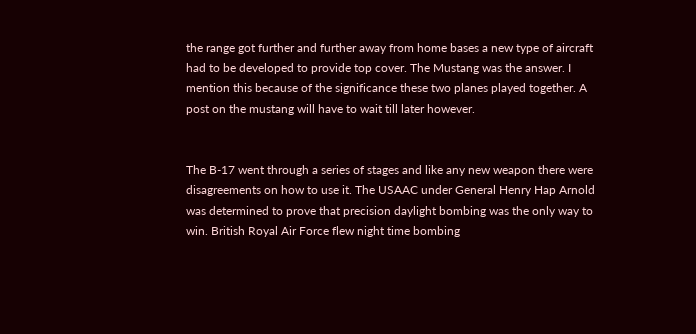the range got further and further away from home bases a new type of aircraft had to be developed to provide top cover. The Mustang was the answer. I mention this because of the significance these two planes played together. A post on the mustang will have to wait till later however.


The B-17 went through a series of stages and like any new weapon there were disagreements on how to use it. The USAAC under General Henry Hap Arnold was determined to prove that precision daylight bombing was the only way to win. British Royal Air Force flew night time bombing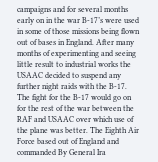campaigns and for several months early on in the war B-17’s were used in some of those missions being flown out of bases in England. After many months of experimenting and seeing little result to industrial works the USAAC decided to suspend any further night raids with the B-17. The fight for the B-17 would go on for the rest of the war between the RAF and USAAC over which use of the plane was better. The Eighth Air Force based out of England and commanded By General Ira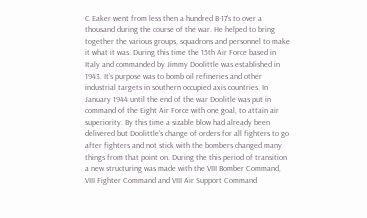C Eaker went from less then a hundred B-17’s to over a thousand during the course of the war. He helped to bring together the various groups, squadrons and personnel to make it what it was. During this time the 15th Air Force based in Italy and commanded by Jimmy Doolittle was established in 1943. It’s purpose was to bomb oil refineries and other industrial targets in southern occupied axis countries. In January 1944 until the end of the war Doolitle was put in command of the Eight Air Force with one goal, to attain air superiority. By this time a sizable blow had already been delivered but Doolittle’s change of orders for all fighters to go after fighters and not stick with the bombers changed many things from that point on. During the this period of transition a new structuring was made with the VIII Bomber Command, VIII Fighter Command and VIII Air Support Command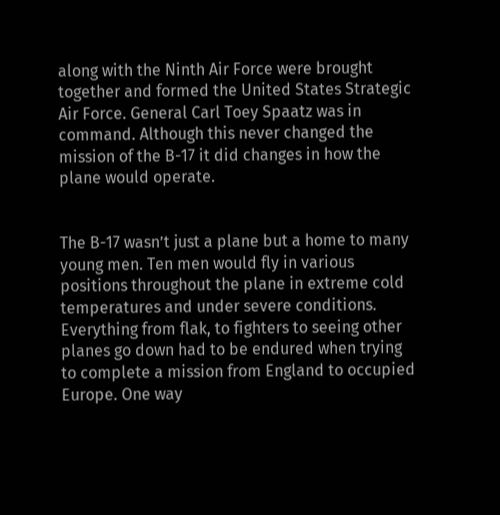along with the Ninth Air Force were brought together and formed the United States Strategic Air Force. General Carl Toey Spaatz was in command. Although this never changed the mission of the B-17 it did changes in how the plane would operate.


The B-17 wasn’t just a plane but a home to many young men. Ten men would fly in various positions throughout the plane in extreme cold temperatures and under severe conditions. Everything from flak, to fighters to seeing other planes go down had to be endured when trying to complete a mission from England to occupied Europe. One way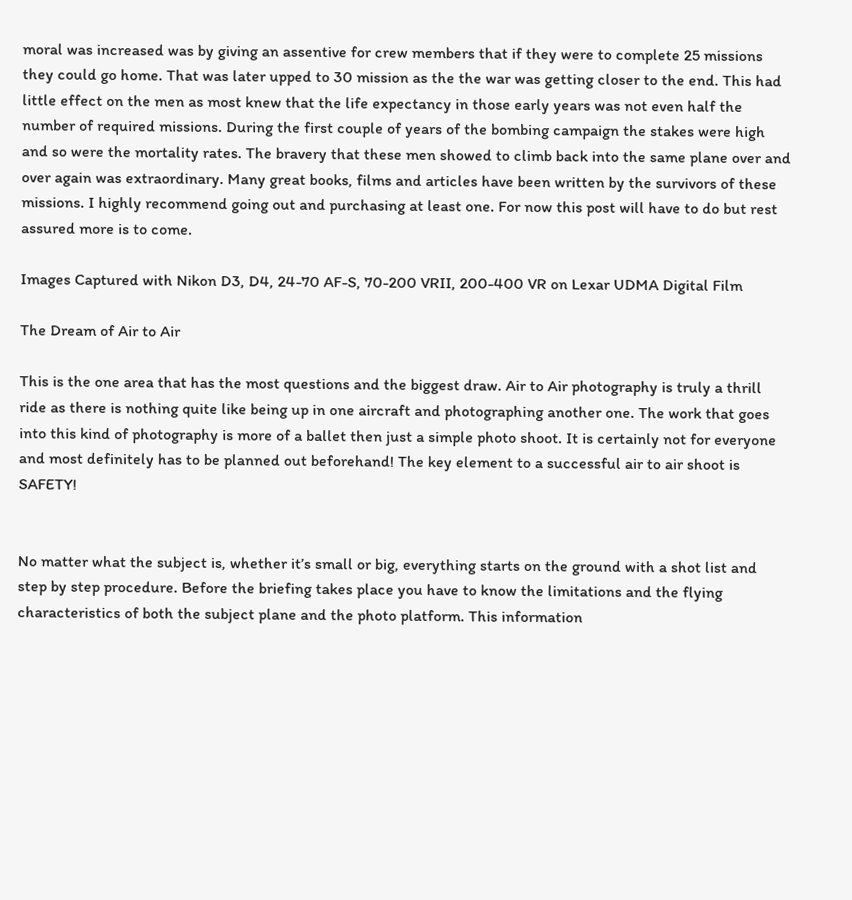moral was increased was by giving an assentive for crew members that if they were to complete 25 missions they could go home. That was later upped to 30 mission as the the war was getting closer to the end. This had little effect on the men as most knew that the life expectancy in those early years was not even half the number of required missions. During the first couple of years of the bombing campaign the stakes were high and so were the mortality rates. The bravery that these men showed to climb back into the same plane over and over again was extraordinary. Many great books, films and articles have been written by the survivors of these missions. I highly recommend going out and purchasing at least one. For now this post will have to do but rest assured more is to come.

Images Captured with Nikon D3, D4, 24-70 AF-S, 70-200 VRII, 200-400 VR on Lexar UDMA Digital Film

The Dream of Air to Air

This is the one area that has the most questions and the biggest draw. Air to Air photography is truly a thrill ride as there is nothing quite like being up in one aircraft and photographing another one. The work that goes into this kind of photography is more of a ballet then just a simple photo shoot. It is certainly not for everyone and most definitely has to be planned out beforehand! The key element to a successful air to air shoot is SAFETY!


No matter what the subject is, whether it’s small or big, everything starts on the ground with a shot list and step by step procedure. Before the briefing takes place you have to know the limitations and the flying characteristics of both the subject plane and the photo platform. This information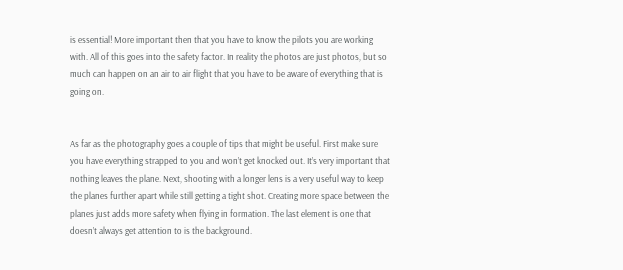is essential! More important then that you have to know the pilots you are working with. All of this goes into the safety factor. In reality the photos are just photos, but so much can happen on an air to air flight that you have to be aware of everything that is going on.


As far as the photography goes a couple of tips that might be useful. First make sure you have everything strapped to you and won’t get knocked out. It’s very important that nothing leaves the plane. Next, shooting with a longer lens is a very useful way to keep the planes further apart while still getting a tight shot. Creating more space between the planes just adds more safety when flying in formation. The last element is one that doesn’t always get attention to is the background.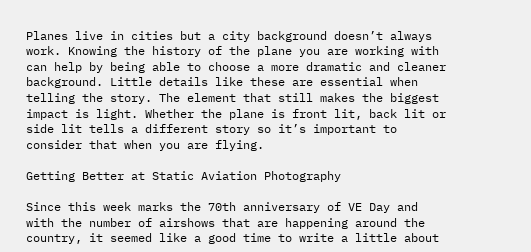Planes live in cities but a city background doesn’t always work. Knowing the history of the plane you are working with can help by being able to choose a more dramatic and cleaner background. Little details like these are essential when telling the story. The element that still makes the biggest impact is light. Whether the plane is front lit, back lit or side lit tells a different story so it’s important to consider that when you are flying.

Getting Better at Static Aviation Photography

Since this week marks the 70th anniversary of VE Day and with the number of airshows that are happening around the country, it seemed like a good time to write a little about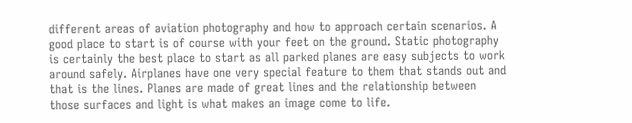different areas of aviation photography and how to approach certain scenarios. A good place to start is of course with your feet on the ground. Static photography is certainly the best place to start as all parked planes are easy subjects to work around safely. Airplanes have one very special feature to them that stands out and that is the lines. Planes are made of great lines and the relationship between those surfaces and light is what makes an image come to life.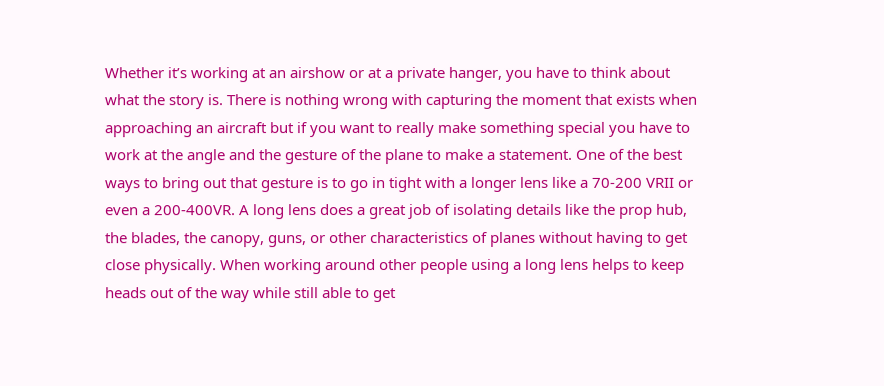Whether it’s working at an airshow or at a private hanger, you have to think about what the story is. There is nothing wrong with capturing the moment that exists when approaching an aircraft but if you want to really make something special you have to work at the angle and the gesture of the plane to make a statement. One of the best ways to bring out that gesture is to go in tight with a longer lens like a 70-200 VRII or even a 200-400VR. A long lens does a great job of isolating details like the prop hub, the blades, the canopy, guns, or other characteristics of planes without having to get close physically. When working around other people using a long lens helps to keep heads out of the way while still able to get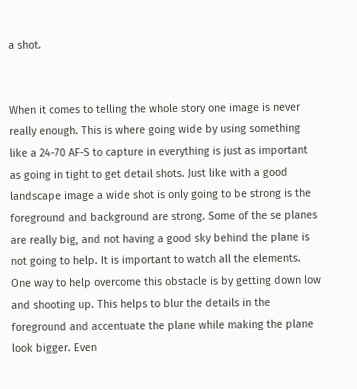a shot.


When it comes to telling the whole story one image is never really enough. This is where going wide by using something like a 24-70 AF-S to capture in everything is just as important as going in tight to get detail shots. Just like with a good landscape image a wide shot is only going to be strong is the foreground and background are strong. Some of the se planes are really big, and not having a good sky behind the plane is not going to help. It is important to watch all the elements. One way to help overcome this obstacle is by getting down low and shooting up. This helps to blur the details in the foreground and accentuate the plane while making the plane look bigger. Even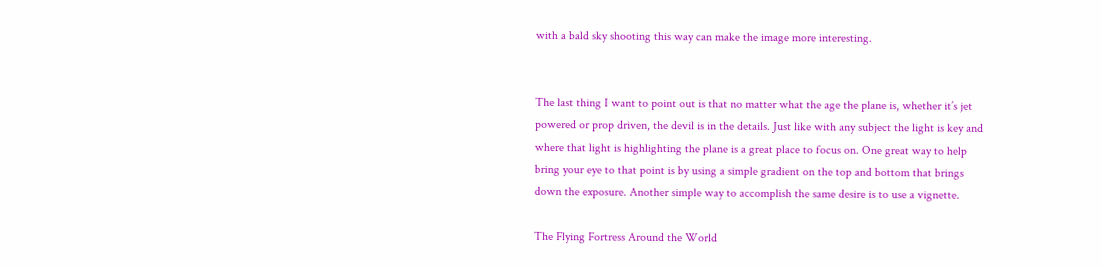with a bald sky shooting this way can make the image more interesting.


The last thing I want to point out is that no matter what the age the plane is, whether it’s jet powered or prop driven, the devil is in the details. Just like with any subject the light is key and where that light is highlighting the plane is a great place to focus on. One great way to help bring your eye to that point is by using a simple gradient on the top and bottom that brings down the exposure. Another simple way to accomplish the same desire is to use a vignette.

The Flying Fortress Around the World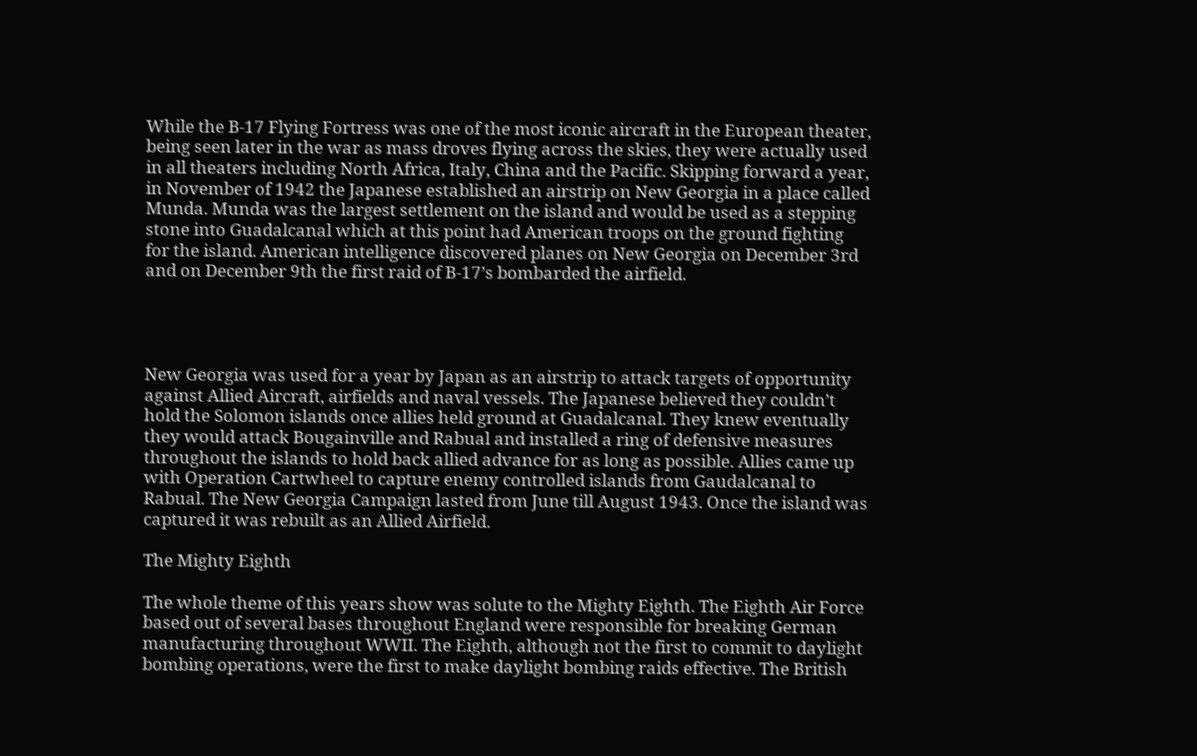While the B-17 Flying Fortress was one of the most iconic aircraft in the European theater, being seen later in the war as mass droves flying across the skies, they were actually used in all theaters including North Africa, Italy, China and the Pacific. Skipping forward a year, in November of 1942 the Japanese established an airstrip on New Georgia in a place called Munda. Munda was the largest settlement on the island and would be used as a stepping stone into Guadalcanal which at this point had American troops on the ground fighting for the island. American intelligence discovered planes on New Georgia on December 3rd and on December 9th the first raid of B-17’s bombarded the airfield.




New Georgia was used for a year by Japan as an airstrip to attack targets of opportunity against Allied Aircraft, airfields and naval vessels. The Japanese believed they couldn’t hold the Solomon islands once allies held ground at Guadalcanal. They knew eventually they would attack Bougainville and Rabual and installed a ring of defensive measures throughout the islands to hold back allied advance for as long as possible. Allies came up with Operation Cartwheel to capture enemy controlled islands from Gaudalcanal to Rabual. The New Georgia Campaign lasted from June till August 1943. Once the island was captured it was rebuilt as an Allied Airfield.

The Mighty Eighth

The whole theme of this years show was solute to the Mighty Eighth. The Eighth Air Force based out of several bases throughout England were responsible for breaking German manufacturing throughout WWII. The Eighth, although not the first to commit to daylight bombing operations, were the first to make daylight bombing raids effective. The British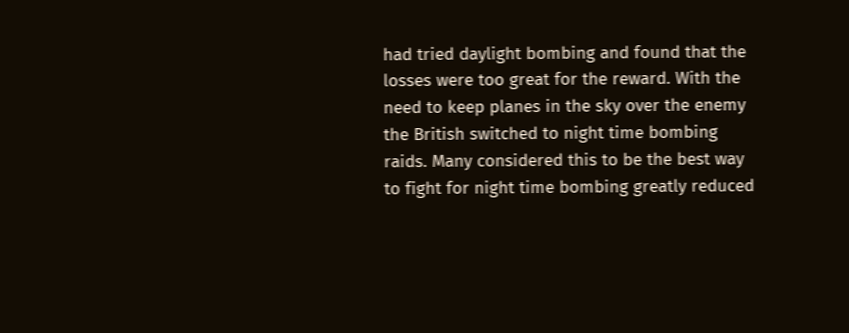had tried daylight bombing and found that the losses were too great for the reward. With the need to keep planes in the sky over the enemy the British switched to night time bombing raids. Many considered this to be the best way to fight for night time bombing greatly reduced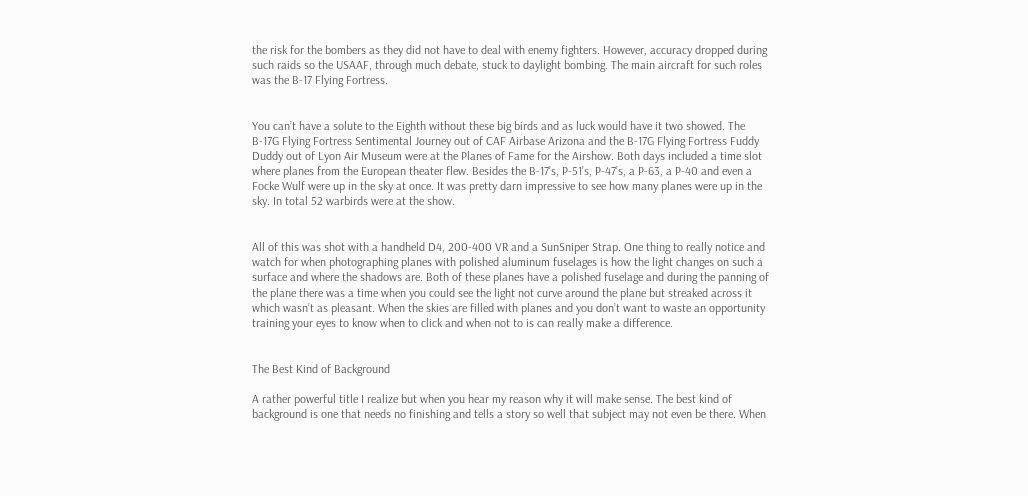the risk for the bombers as they did not have to deal with enemy fighters. However, accuracy dropped during such raids so the USAAF, through much debate, stuck to daylight bombing. The main aircraft for such roles was the B-17 Flying Fortress.


You can’t have a solute to the Eighth without these big birds and as luck would have it two showed. The B-17G Flying Fortress Sentimental Journey out of CAF Airbase Arizona and the B-17G Flying Fortress Fuddy Duddy out of Lyon Air Museum were at the Planes of Fame for the Airshow. Both days included a time slot where planes from the European theater flew. Besides the B-17’s, P-51’s, P-47’s, a P-63, a P-40 and even a Focke Wulf were up in the sky at once. It was pretty darn impressive to see how many planes were up in the sky. In total 52 warbirds were at the show.


All of this was shot with a handheld D4, 200-400 VR and a SunSniper Strap. One thing to really notice and watch for when photographing planes with polished aluminum fuselages is how the light changes on such a surface and where the shadows are. Both of these planes have a polished fuselage and during the panning of the plane there was a time when you could see the light not curve around the plane but streaked across it which wasn’t as pleasant. When the skies are filled with planes and you don’t want to waste an opportunity training your eyes to know when to click and when not to is can really make a difference.


The Best Kind of Background

A rather powerful title I realize but when you hear my reason why it will make sense. The best kind of background is one that needs no finishing and tells a story so well that subject may not even be there. When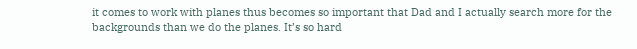it comes to work with planes thus becomes so important that Dad and I actually search more for the backgrounds than we do the planes. It’s so hard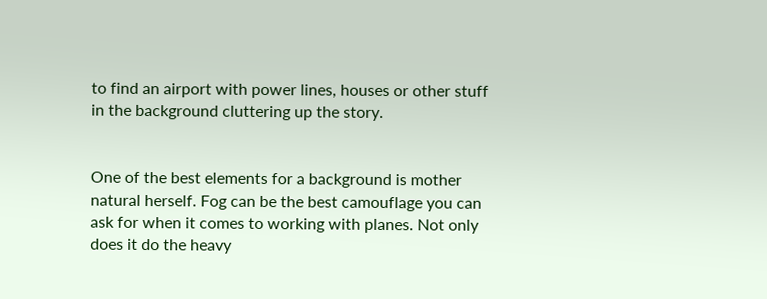to find an airport with power lines, houses or other stuff in the background cluttering up the story.


One of the best elements for a background is mother natural herself. Fog can be the best camouflage you can ask for when it comes to working with planes. Not only does it do the heavy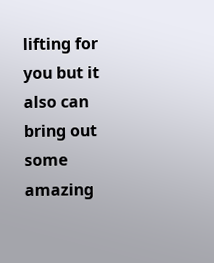lifting for you but it also can bring out some amazing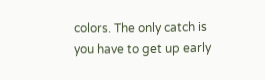colors. The only catch is you have to get up early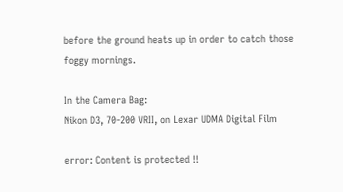before the ground heats up in order to catch those foggy mornings.

In the Camera Bag:
Nikon D3, 70-200 VRII, on Lexar UDMA Digital Film

error: Content is protected !!